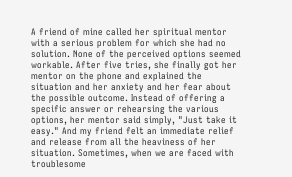A friend of mine called her spiritual mentor with a serious problem for which she had no solution. None of the perceived options seemed workable. After five tries, she finally got her mentor on the phone and explained the situation and her anxiety and her fear about the possible outcome. Instead of offering a specific answer or rehearsing the various options, her mentor said simply, "Just take it easy." And my friend felt an immediate relief and release from all the heaviness of her situation. Sometimes, when we are faced with troublesome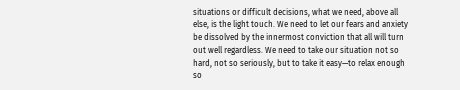situations or difficult decisions, what we need, above all else, is the light touch. We need to let our fears and anxiety be dissolved by the innermost conviction that all will turn out well regardless. We need to take our situation not so hard, not so seriously, but to take it easy—to relax enough so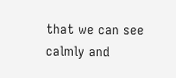that we can see calmly and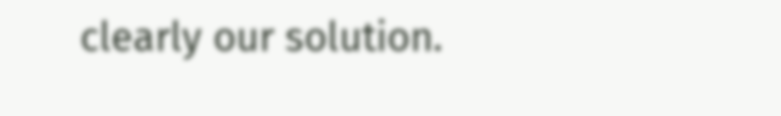clearly our solution.